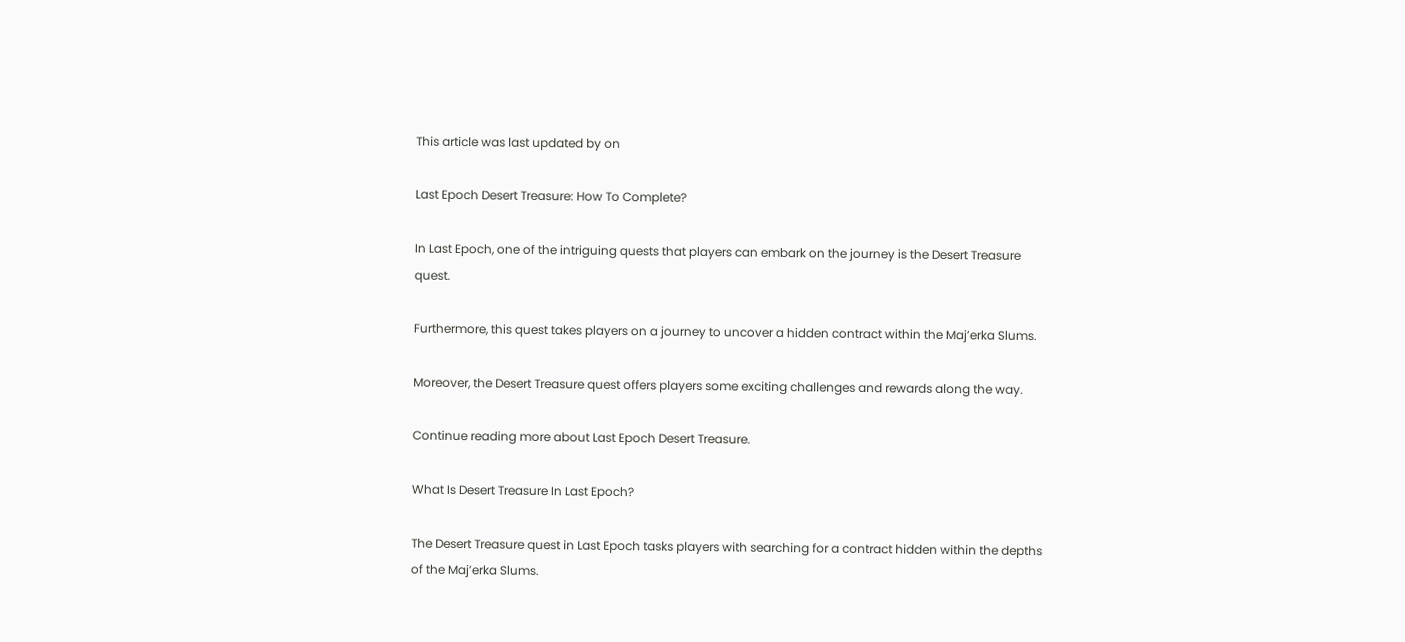This article was last updated by on

Last Epoch Desert Treasure: How To Complete?

In Last Epoch, one of the intriguing quests that players can embark on the journey is the Desert Treasure quest.

Furthermore, this quest takes players on a journey to uncover a hidden contract within the Maj’erka Slums.

Moreover, the Desert Treasure quest offers players some exciting challenges and rewards along the way.

Continue reading more about Last Epoch Desert Treasure.

What Is Desert Treasure In Last Epoch?

The Desert Treasure quest in Last Epoch tasks players with searching for a contract hidden within the depths of the Maj’erka Slums.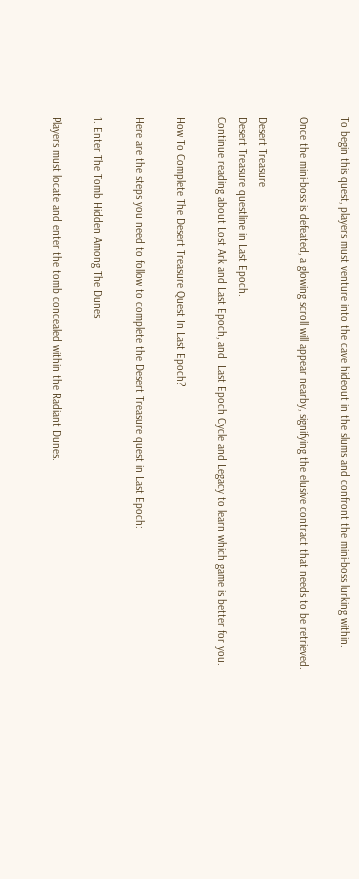To begin this quest, players must venture into the cave hideout in the slums and confront the mini-boss lurking within.

Once the mini-boss is defeated, a glowing scroll will appear nearby, signifying the elusive contract that needs to be retrieved.

Desert Treasure
Desert Treasure questline in Last Epoch.
Continue reading about Lost Ark and Last Epoch, and  Last Epoch Cycle and Legacy to learn which game is better for you.

How To Complete The Desert Treasure Quest In Last Epoch?

Here are the steps you need to follow to complete the Desert Treasure quest in Last Epoch:

1. Enter The Tomb Hidden Among The Dunes

Players must locate and enter the tomb concealed within the Radiant Dunes.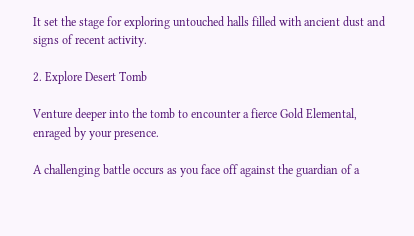It set the stage for exploring untouched halls filled with ancient dust and signs of recent activity.

2. Explore Desert Tomb

Venture deeper into the tomb to encounter a fierce Gold Elemental, enraged by your presence.

A challenging battle occurs as you face off against the guardian of a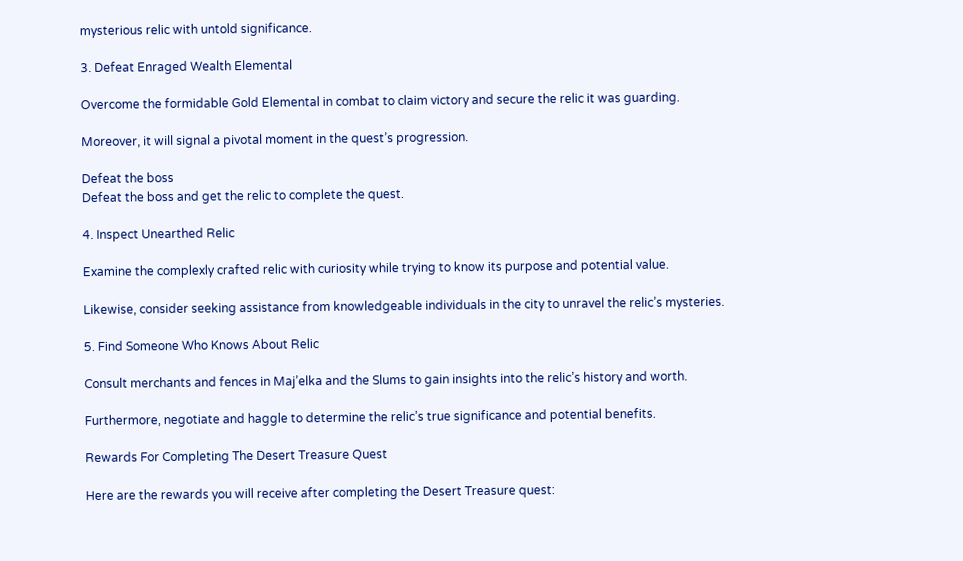mysterious relic with untold significance.

3. Defeat Enraged Wealth Elemental

Overcome the formidable Gold Elemental in combat to claim victory and secure the relic it was guarding.

Moreover, it will signal a pivotal moment in the quest’s progression.

Defeat the boss
Defeat the boss and get the relic to complete the quest.

4. Inspect Unearthed Relic

Examine the complexly crafted relic with curiosity while trying to know its purpose and potential value.

Likewise, consider seeking assistance from knowledgeable individuals in the city to unravel the relic’s mysteries.

5. Find Someone Who Knows About Relic

Consult merchants and fences in Maj’elka and the Slums to gain insights into the relic’s history and worth.

Furthermore, negotiate and haggle to determine the relic’s true significance and potential benefits.

Rewards For Completing The Desert Treasure Quest

Here are the rewards you will receive after completing the Desert Treasure quest: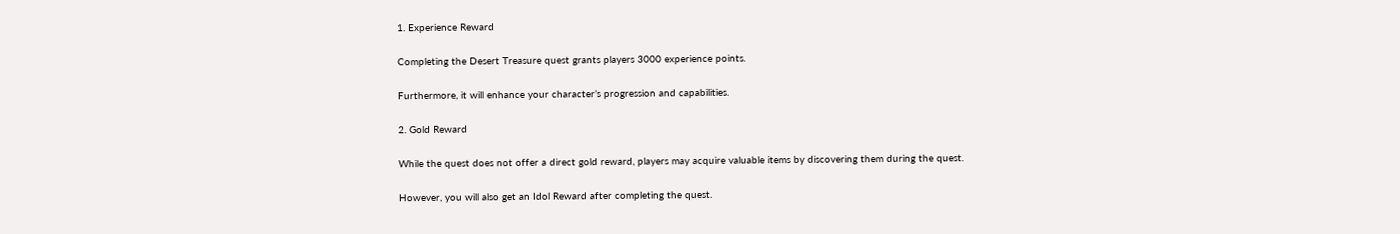1. Experience Reward

Completing the Desert Treasure quest grants players 3000 experience points.

Furthermore, it will enhance your character’s progression and capabilities.

2. Gold Reward

While the quest does not offer a direct gold reward, players may acquire valuable items by discovering them during the quest.

However, you will also get an Idol Reward after completing the quest.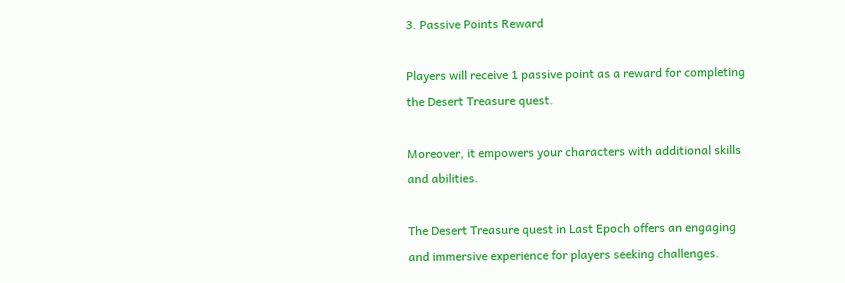3. Passive Points Reward

Players will receive 1 passive point as a reward for completing the Desert Treasure quest.

Moreover, it empowers your characters with additional skills and abilities.

The Desert Treasure quest in Last Epoch offers an engaging and immersive experience for players seeking challenges.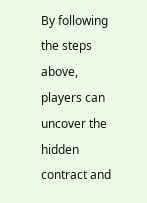By following the steps above, players can uncover the hidden contract and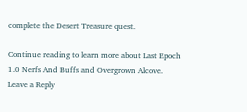complete the Desert Treasure quest.

Continue reading to learn more about Last Epoch 1.0 Nerfs And Buffs and Overgrown Alcove.
Leave a Reply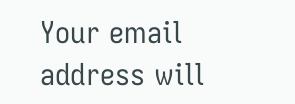Your email address will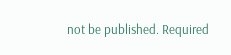not be published. Required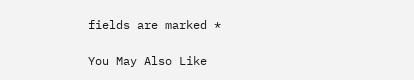fields are marked *

You May Also Like